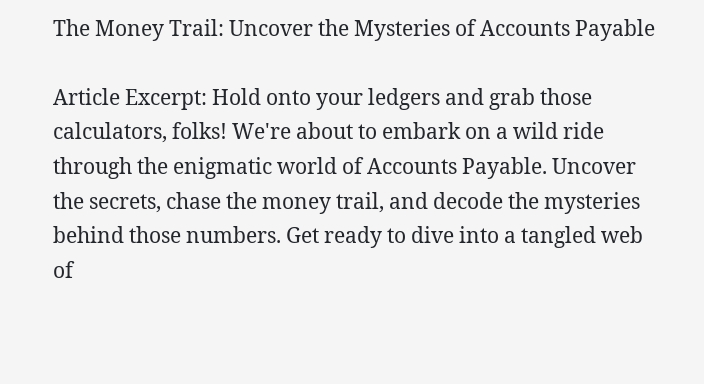The Money Trail: Uncover the Mysteries of Accounts Payable

Article Excerpt: Hold onto your ledgers and grab those calculators, folks! We're about to embark on a wild ride through the enigmatic world of Accounts Payable. Uncover the secrets, chase the money trail, and decode the mysteries behind those numbers. Get ready to dive into a tangled web of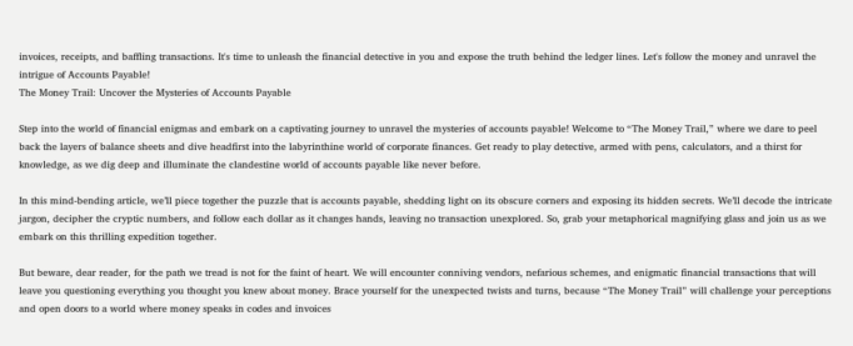invoices, receipts, and baffling transactions. It's time to unleash the financial detective in you and expose the truth behind the ledger lines. Let's follow the money and unravel the intrigue of Accounts Payable!
The Money Trail: Uncover the Mysteries of Accounts Payable

Step into the world of financial enigmas and embark on a captivating journey to unravel the mysteries of accounts payable! Welcome to “The Money Trail,” where we dare to peel back the layers of balance sheets and dive headfirst into the labyrinthine world of corporate finances. Get ready to play detective, armed with pens, calculators, and a thirst for knowledge, as we dig deep and illuminate the clandestine world of accounts payable like never before.

In this mind-bending article, we’ll piece together the puzzle that is accounts payable, shedding light on its obscure corners and exposing its hidden secrets. We’ll decode the intricate jargon, decipher the cryptic numbers, and follow each dollar as it changes hands, leaving no transaction unexplored. So, grab your metaphorical magnifying glass and join us as we embark on this thrilling expedition together.

But beware, dear reader, for the path we tread is not for the faint of heart. We will encounter conniving vendors, nefarious schemes, and enigmatic financial transactions that will leave you questioning everything you thought you knew about money. Brace yourself for the unexpected twists and turns, because “The Money Trail” will challenge your perceptions and open doors to a world where money speaks in codes and invoices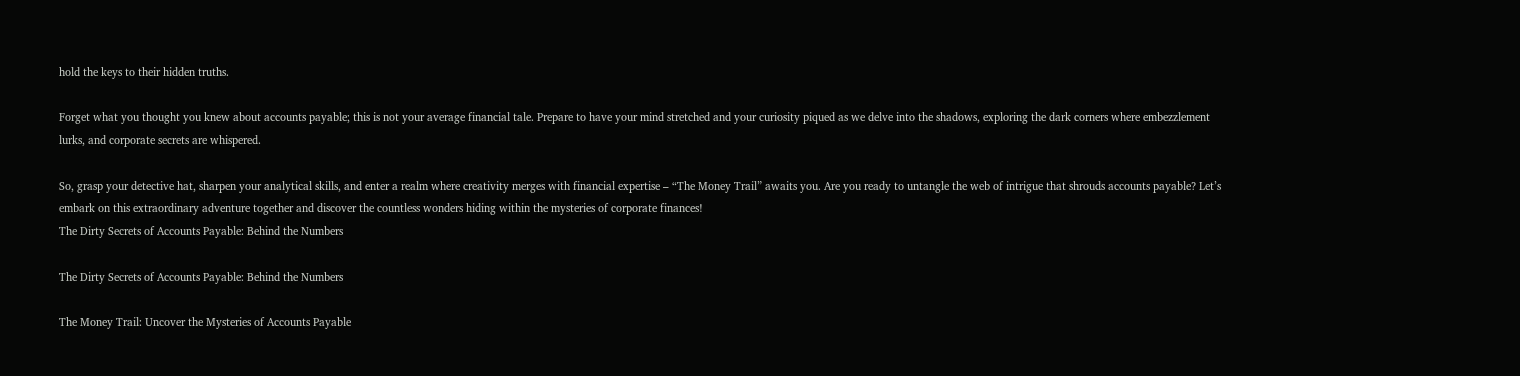hold the keys to their hidden truths.

Forget what you thought you knew about accounts payable; this is not your average financial tale. Prepare to have your mind stretched and your curiosity piqued as we delve into the shadows, exploring the dark corners where embezzlement lurks, and corporate secrets are whispered.

So, grasp your detective hat, sharpen your analytical skills, and enter a realm where creativity merges with financial expertise – “The Money Trail” awaits you. Are you ready to untangle the web of intrigue that shrouds accounts payable? Let’s embark on this extraordinary adventure together and discover the countless wonders hiding within the mysteries of corporate finances!
The Dirty Secrets of Accounts Payable: Behind the Numbers

The Dirty Secrets of Accounts Payable: Behind the Numbers

The Money Trail: Uncover the Mysteries of Accounts Payable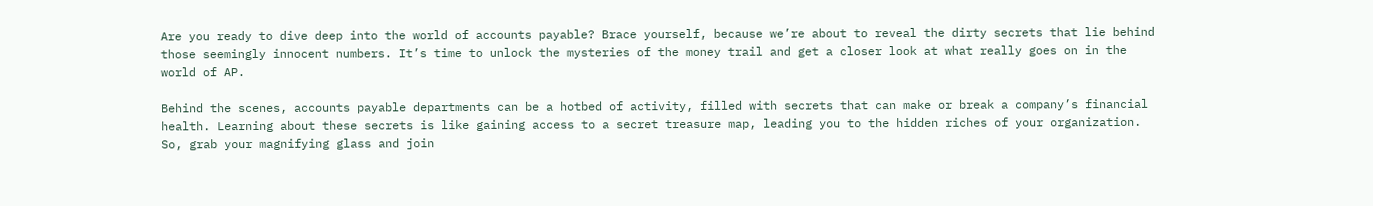Are you ready to dive deep into the world of accounts payable? Brace yourself, because we’re about to reveal the dirty secrets that lie behind those seemingly innocent numbers. It’s time to unlock the mysteries of the money trail and get a closer look at what really goes on in the world of AP.

Behind the scenes, accounts payable departments can be a hotbed of activity, filled with secrets that can make or break a company’s financial health. Learning about these secrets is like gaining access to a secret treasure map, leading you to the hidden riches of your organization. So, grab your magnifying glass and join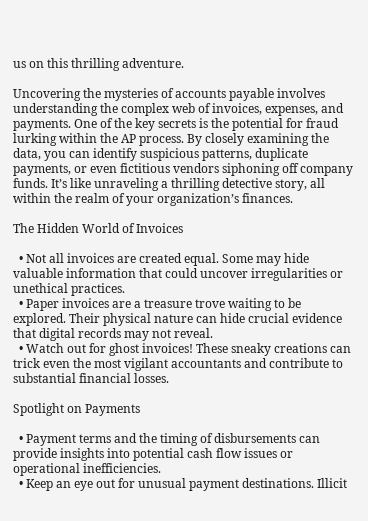us on this thrilling adventure.

Uncovering the mysteries of accounts payable involves understanding the complex web of invoices, expenses, and payments. One of the key secrets is the potential for fraud lurking within the AP process. By closely examining the data, you can identify suspicious patterns, duplicate payments, or even fictitious vendors siphoning off company funds. It’s like unraveling a thrilling detective story, all within the realm of your organization’s finances.

The Hidden World of Invoices

  • Not all invoices are created equal. Some may hide valuable information that could uncover irregularities or unethical practices.
  • Paper invoices are a treasure trove waiting to be explored. Their physical nature can hide crucial evidence that digital records may not reveal.
  • Watch out for ghost invoices! These sneaky creations can trick even the most vigilant accountants and contribute to substantial financial losses.

Spotlight on Payments

  • Payment terms and the timing of disbursements can provide insights into potential cash flow issues or operational inefficiencies.
  • Keep an eye out for unusual payment destinations. Illicit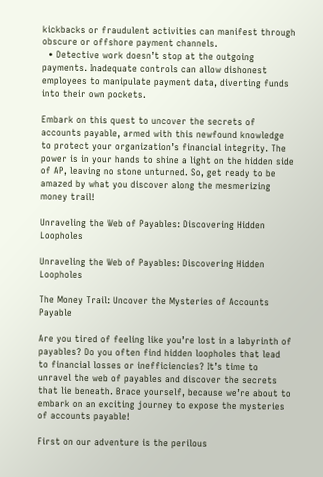kickbacks or fraudulent activities can manifest through obscure or offshore payment channels.
  • Detective work doesn’t stop at the outgoing payments. Inadequate controls can allow dishonest employees to manipulate payment data, diverting funds into their own pockets.

Embark on this quest to uncover the secrets of accounts payable, armed with this newfound knowledge to protect your organization’s financial integrity. The power is in your hands to shine a light on the hidden side of AP, leaving no stone unturned. So, get ready to be amazed by what you discover along the mesmerizing money trail!

Unraveling the Web of Payables: Discovering Hidden Loopholes

Unraveling the Web of Payables: Discovering Hidden Loopholes

The Money Trail: Uncover the Mysteries of Accounts Payable

Are you tired of feeling like you’re lost in a labyrinth of payables? Do you often find hidden loopholes that lead to financial losses or inefficiencies? It’s time to unravel the web of payables and discover the secrets that lie beneath. Brace yourself, because we’re about to embark on an exciting journey to expose the mysteries of accounts payable!

First on our adventure is the perilous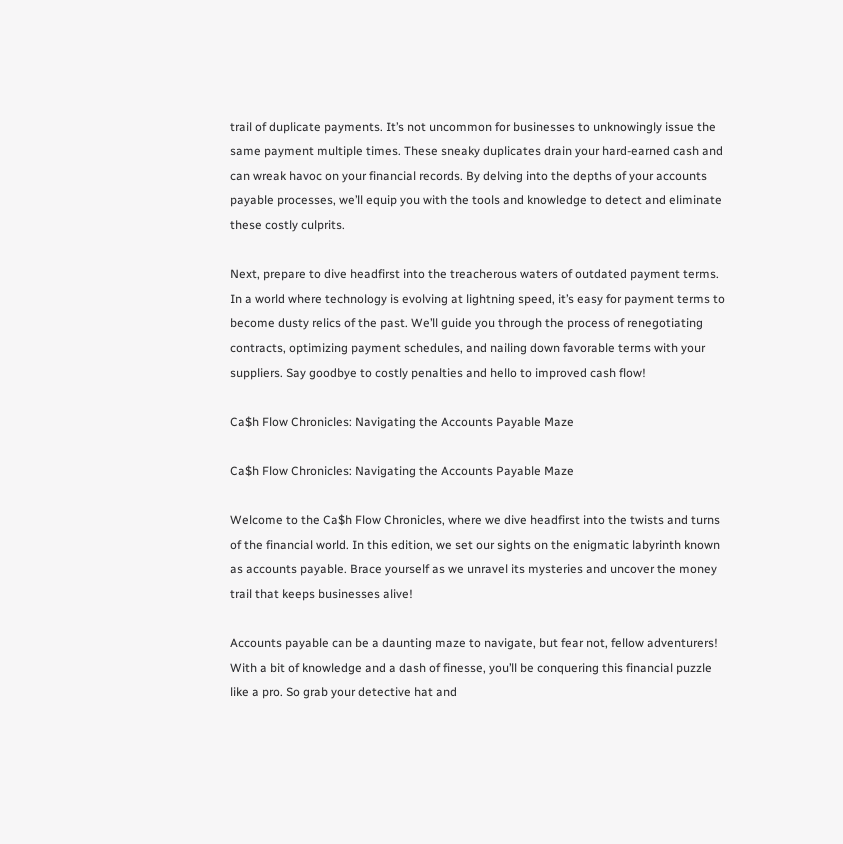trail of duplicate payments. It’s not uncommon for businesses to unknowingly issue the same payment multiple times. These sneaky duplicates drain your hard-earned cash and can wreak havoc on your financial records. By delving into the depths of your accounts payable processes, we’ll equip you with the tools and knowledge to detect and eliminate these costly culprits.

Next, prepare to dive headfirst into the treacherous waters of outdated payment terms. In a world where technology is evolving at lightning speed, it’s easy for payment terms to become dusty relics of the past. We’ll guide you through the process of renegotiating contracts, optimizing payment schedules, and nailing down favorable terms with your suppliers. Say goodbye to costly penalties and hello to improved cash flow!

Ca$h Flow Chronicles: Navigating the Accounts Payable Maze

Ca$h Flow Chronicles: Navigating the Accounts Payable Maze

Welcome to the Ca$h Flow Chronicles, where we dive headfirst into the twists and turns of the financial world. In this edition, we set our sights on the enigmatic labyrinth known as accounts payable. Brace yourself as we unravel its mysteries and uncover the money trail that keeps businesses alive!

Accounts payable can be a daunting maze to navigate, but fear not, fellow adventurers! With a bit of knowledge and a dash of finesse, you’ll be conquering this financial puzzle like a pro. So grab your detective hat and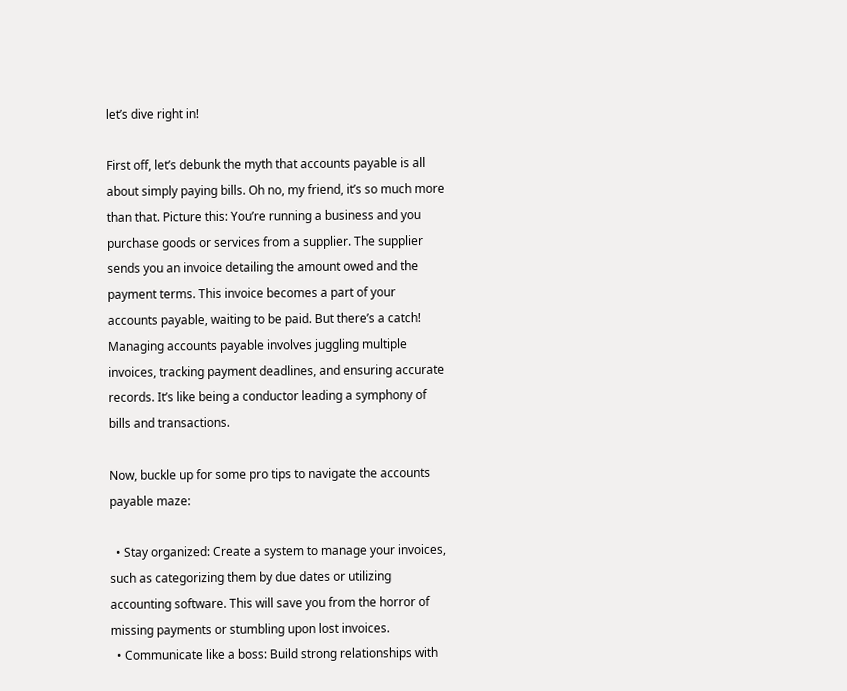let’s dive right in!

First off, let’s debunk the myth that accounts payable is all about simply paying bills. Oh no, my friend, it’s so much more than that. Picture this: You’re running a business and you purchase goods or services from a supplier. The supplier sends you an invoice detailing the amount owed and the payment terms. This invoice becomes a part of your accounts payable, waiting to be paid. But there’s a catch! Managing accounts payable involves juggling multiple invoices, tracking payment deadlines, and ensuring accurate records. It’s like being a conductor leading a symphony of bills and transactions.

Now, buckle up for some pro tips to navigate the accounts payable maze:

  • Stay organized: Create a system to manage your invoices, such as categorizing them by due dates or utilizing accounting software. This will save you from the horror of missing payments or stumbling upon lost invoices.
  • Communicate like a boss: Build strong relationships with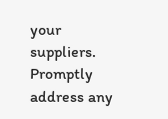your suppliers. Promptly address any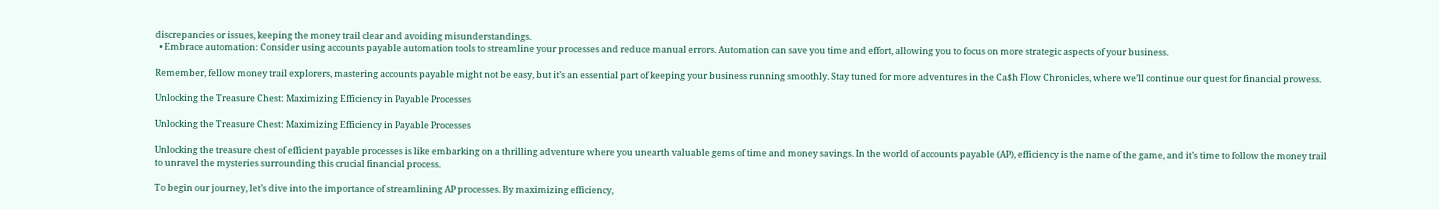discrepancies or issues, keeping the money trail clear and avoiding misunderstandings.
  • Embrace automation: Consider using accounts payable automation tools to streamline your processes and reduce manual errors. Automation can save you time and effort, allowing you to focus on more strategic aspects of your business.

Remember, fellow money trail explorers, mastering accounts payable might not be easy, but it’s an essential part of keeping your business running smoothly. Stay tuned for more adventures in the Ca$h Flow Chronicles, where we’ll continue our quest for financial prowess.

Unlocking the Treasure Chest: Maximizing Efficiency in Payable Processes

Unlocking the Treasure Chest: Maximizing Efficiency in Payable Processes

Unlocking the treasure chest of efficient payable processes is like embarking on a thrilling adventure where you unearth valuable gems of time and money savings. In the world of accounts payable (AP), efficiency is the name of the game, and it’s time to follow the money trail to unravel the mysteries surrounding this crucial financial process.

To begin our journey, let’s dive into the importance of streamlining AP processes. By maximizing efficiency,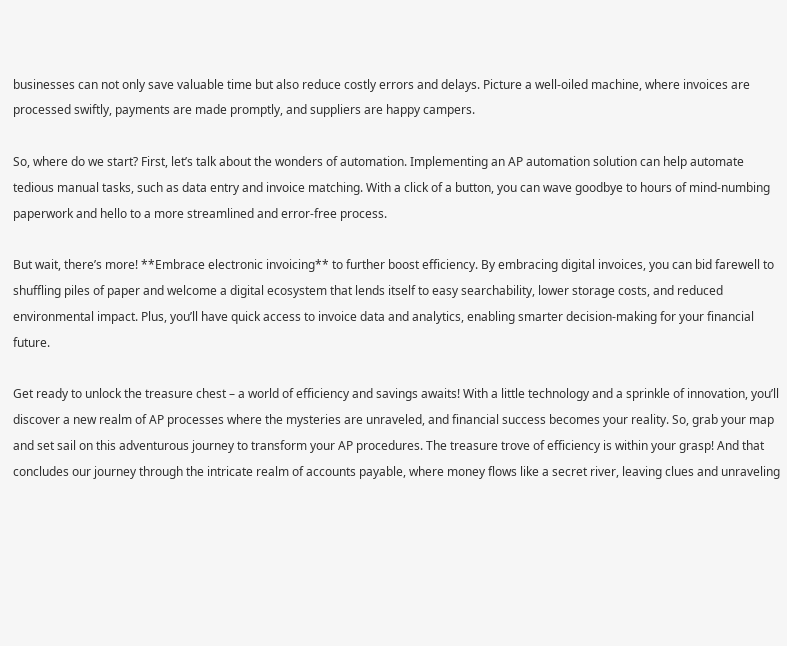businesses can not only save valuable time but also reduce costly errors and delays. Picture a well-oiled machine, where invoices are processed swiftly, payments are made promptly, and suppliers are happy campers.

So, where do we start? First, let’s talk about the wonders of automation. Implementing an AP automation solution can help automate tedious manual tasks, such as data entry and invoice matching. With a click of a button, you can wave goodbye to hours of mind-numbing paperwork and hello to a more streamlined and error-free process.

But wait, there’s more! **Embrace electronic invoicing** to further boost efficiency. By embracing digital invoices, you can bid farewell to shuffling piles of paper and welcome a digital ecosystem that lends itself to easy searchability, lower storage costs, and reduced environmental impact. Plus, you’ll have quick access to invoice data and analytics, enabling smarter decision-making for your financial future.

Get ready to unlock the treasure chest – a world of efficiency and savings awaits! With a little technology and a sprinkle of innovation, you’ll discover a new realm of AP processes where the mysteries are unraveled, and financial success becomes your reality. So, grab your map and set sail on this adventurous journey to transform your AP procedures. The treasure trove of efficiency is within your grasp! And that concludes our journey through the intricate realm of accounts payable, where money flows like a secret river, leaving clues and unraveling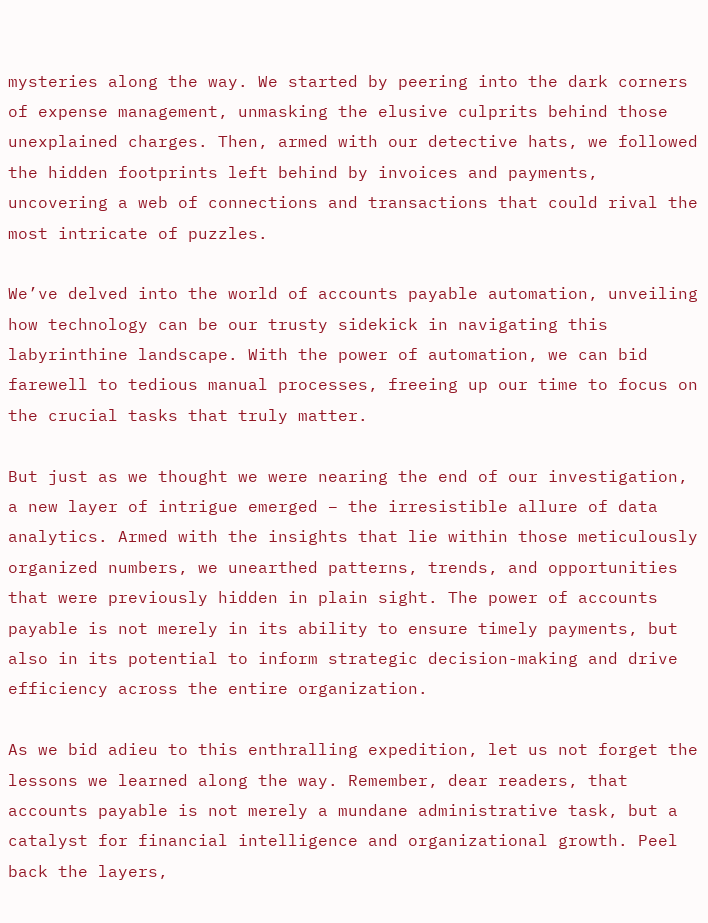mysteries along the way. We started by peering into the dark corners of expense management, unmasking the elusive culprits behind those unexplained charges. Then, armed with our detective hats, we followed the hidden footprints left behind by invoices and payments, uncovering a web of connections and transactions that could rival the most intricate of puzzles.

We’ve delved into the world of accounts payable automation, unveiling how technology can be our trusty sidekick in navigating this labyrinthine landscape. With the power of automation, we can bid farewell to tedious manual processes, freeing up our time to focus on the crucial tasks that truly matter.

But just as we thought we were nearing the end of our investigation, a new layer of intrigue emerged – the irresistible allure of data analytics. Armed with the insights that lie within those meticulously organized numbers, we unearthed patterns, trends, and opportunities that were previously hidden in plain sight. The power of accounts payable is not merely in its ability to ensure timely payments, but also in its potential to inform strategic decision-making and drive efficiency across the entire organization.

As we bid adieu to this enthralling expedition, let us not forget the lessons we learned along the way. Remember, dear readers, that accounts payable is not merely a mundane administrative task, but a catalyst for financial intelligence and organizational growth. Peel back the layers,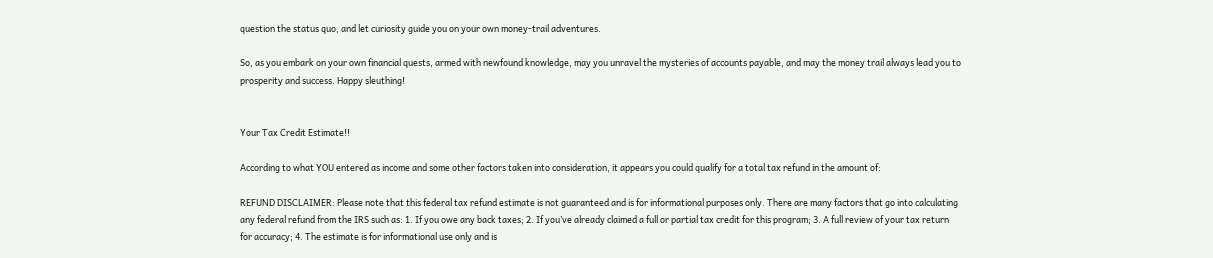question the status quo, and let curiosity guide you on your own money-trail adventures.

So, as you embark on your own financial quests, armed with newfound knowledge, may you unravel the mysteries of accounts payable, and may the money trail always lead you to prosperity and success. Happy sleuthing!


Your Tax Credit Estimate!!

According to what YOU entered as income and some other factors taken into consideration, it appears you could qualify for a total tax refund in the amount of:

REFUND DISCLAIMER: Please note that this federal tax refund estimate is not guaranteed and is for informational purposes only. There are many factors that go into calculating any federal refund from the IRS such as: 1. If you owe any back taxes; 2. If you’ve already claimed a full or partial tax credit for this program; 3. A full review of your tax return for accuracy; 4. The estimate is for informational use only and is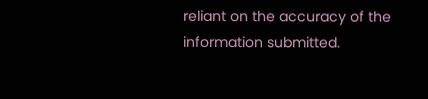reliant on the accuracy of the information submitted.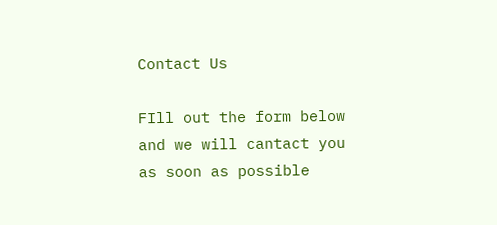Contact Us

FIll out the form below and we will cantact you as soon as possible